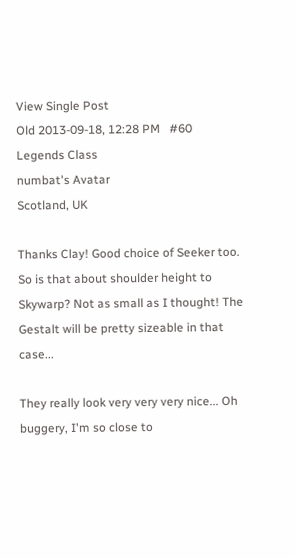View Single Post
Old 2013-09-18, 12:28 PM   #60
Legends Class
numbat's Avatar
Scotland, UK

Thanks Clay! Good choice of Seeker too. So is that about shoulder height to Skywarp? Not as small as I thought! The Gestalt will be pretty sizeable in that case...

They really look very very very nice... Oh buggery, I'm so close to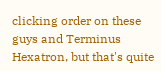clicking order on these guys and Terminus Hexatron, but that's quite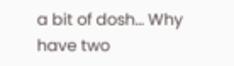a bit of dosh... Why have two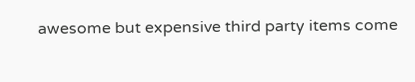awesome but expensive third party items come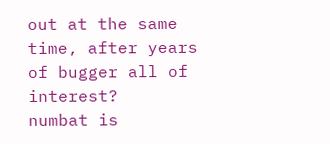out at the same time, after years of bugger all of interest?
numbat is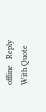offline   Reply With Quote